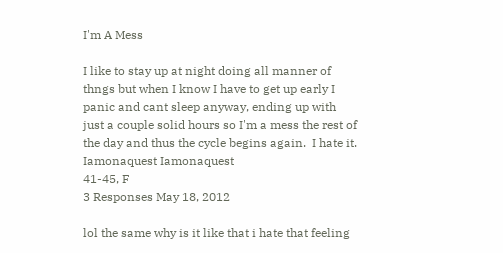I'm A Mess

I like to stay up at night doing all manner of thngs but when I know I have to get up early I panic and cant sleep anyway, ending up with just a couple solid hours so I'm a mess the rest of the day and thus the cycle begins again.  I hate it.
Iamonaquest Iamonaquest
41-45, F
3 Responses May 18, 2012

lol the same why is it like that i hate that feeling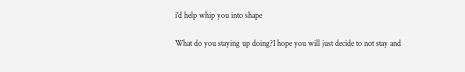i'd help whip you into shape

What do you staying up doing?I hope you will just decide to not stay and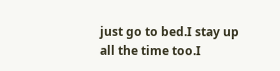just go to bed.I stay up all the time too.I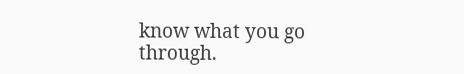know what you go through.